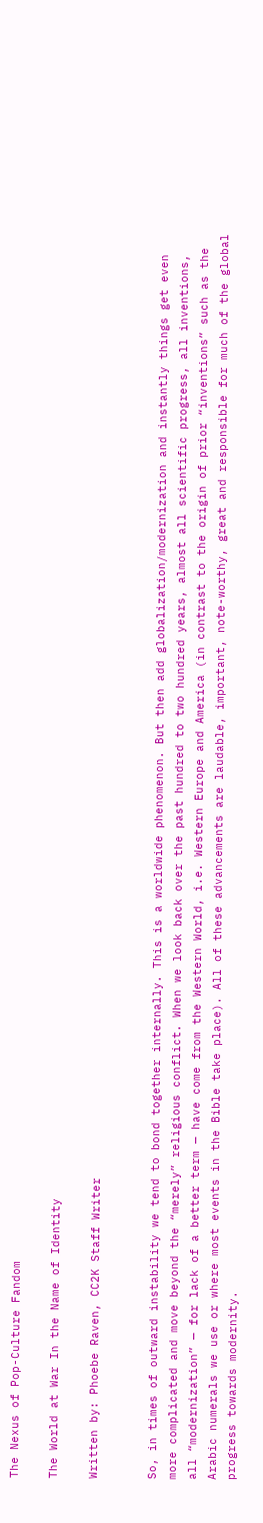The Nexus of Pop-Culture Fandom

The World at War In the Name of Identity

Written by: Phoebe Raven, CC2K Staff Writer


So, in times of outward instability we tend to bond together internally. This is a worldwide phenomenon. But then add globalization/modernization and instantly things get even more complicated and move beyond the “merely” religious conflict. When we look back over the past hundred to two hundred years, almost all scientific progress, all inventions, all “modernization” — for lack of a better term — have come from the Western World, i.e. Western Europe and America (in contrast to the origin of prior “inventions” such as the Arabic numerals we use or where most events in the Bible take place). All of these advancements are laudable, important, note-worthy, great and responsible for much of the global progress towards modernity.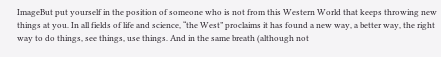ImageBut put yourself in the position of someone who is not from this Western World that keeps throwing new things at you. In all fields of life and science, “the West” proclaims it has found a new way, a better way, the right way to do things, see things, use things. And in the same breath (although not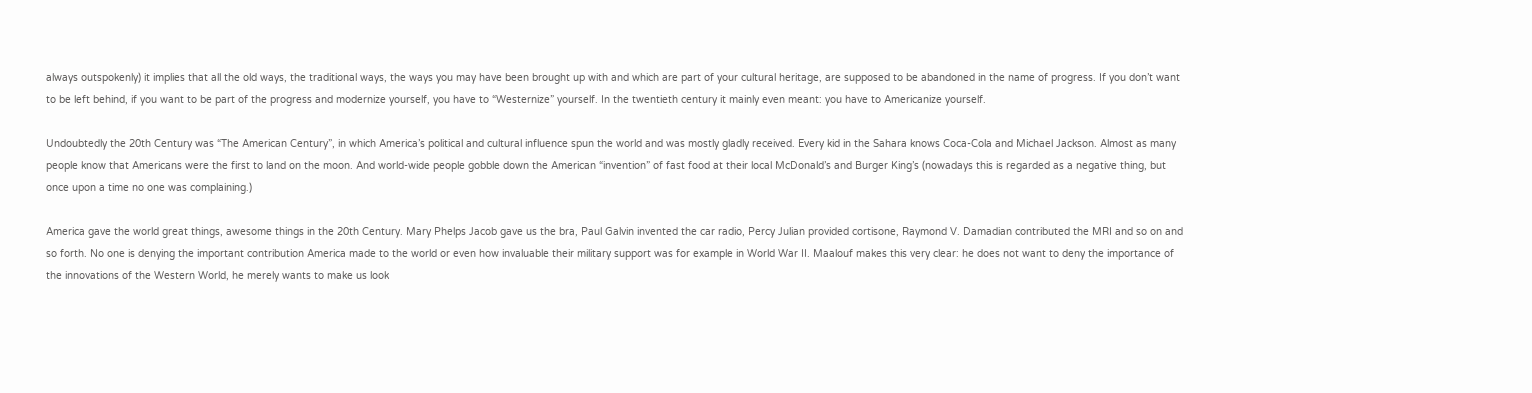always outspokenly) it implies that all the old ways, the traditional ways, the ways you may have been brought up with and which are part of your cultural heritage, are supposed to be abandoned in the name of progress. If you don’t want to be left behind, if you want to be part of the progress and modernize yourself, you have to “Westernize” yourself. In the twentieth century it mainly even meant: you have to Americanize yourself.

Undoubtedly the 20th Century was “The American Century”, in which America’s political and cultural influence spun the world and was mostly gladly received. Every kid in the Sahara knows Coca-Cola and Michael Jackson. Almost as many people know that Americans were the first to land on the moon. And world-wide people gobble down the American “invention” of fast food at their local McDonald’s and Burger King’s (nowadays this is regarded as a negative thing, but once upon a time no one was complaining.)

America gave the world great things, awesome things in the 20th Century. Mary Phelps Jacob gave us the bra, Paul Galvin invented the car radio, Percy Julian provided cortisone, Raymond V. Damadian contributed the MRI and so on and so forth. No one is denying the important contribution America made to the world or even how invaluable their military support was for example in World War II. Maalouf makes this very clear: he does not want to deny the importance of the innovations of the Western World, he merely wants to make us look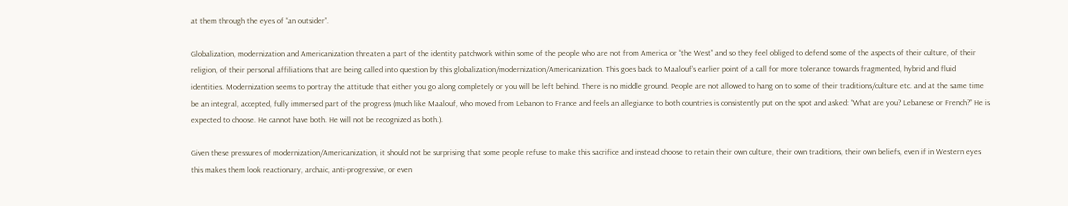at them through the eyes of “an outsider”.

Globalization, modernization and Americanization threaten a part of the identity patchwork within some of the people who are not from America or “the West” and so they feel obliged to defend some of the aspects of their culture, of their religion, of their personal affiliations that are being called into question by this globalization/modernization/Americanization. This goes back to Maalouf’s earlier point of a call for more tolerance towards fragmented, hybrid and fluid identities. Modernization seems to portray the attitude that either you go along completely or you will be left behind. There is no middle ground. People are not allowed to hang on to some of their traditions/culture etc. and at the same time be an integral, accepted, fully immersed part of the progress (much like Maalouf, who moved from Lebanon to France and feels an allegiance to both countries is consistently put on the spot and asked: “What are you? Lebanese or French?” He is expected to choose. He cannot have both. He will not be recognized as both.).

Given these pressures of modernization/Americanization, it should not be surprising that some people refuse to make this sacrifice and instead choose to retain their own culture, their own traditions, their own beliefs, even if in Western eyes this makes them look reactionary, archaic, anti-progressive, or even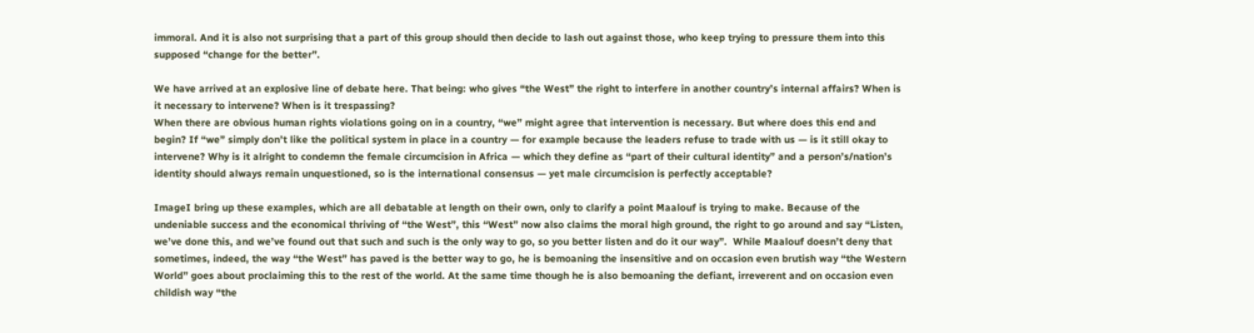immoral. And it is also not surprising that a part of this group should then decide to lash out against those, who keep trying to pressure them into this supposed “change for the better”.

We have arrived at an explosive line of debate here. That being: who gives “the West” the right to interfere in another country’s internal affairs? When is it necessary to intervene? When is it trespassing?
When there are obvious human rights violations going on in a country, “we” might agree that intervention is necessary. But where does this end and begin? If “we” simply don’t like the political system in place in a country — for example because the leaders refuse to trade with us — is it still okay to intervene? Why is it alright to condemn the female circumcision in Africa — which they define as “part of their cultural identity” and a person’s/nation’s identity should always remain unquestioned, so is the international consensus — yet male circumcision is perfectly acceptable?

ImageI bring up these examples, which are all debatable at length on their own, only to clarify a point Maalouf is trying to make. Because of the undeniable success and the economical thriving of “the West”, this “West” now also claims the moral high ground, the right to go around and say “Listen, we’ve done this, and we’ve found out that such and such is the only way to go, so you better listen and do it our way”.  While Maalouf doesn’t deny that sometimes, indeed, the way “the West” has paved is the better way to go, he is bemoaning the insensitive and on occasion even brutish way “the Western World” goes about proclaiming this to the rest of the world. At the same time though he is also bemoaning the defiant, irreverent and on occasion even childish way “the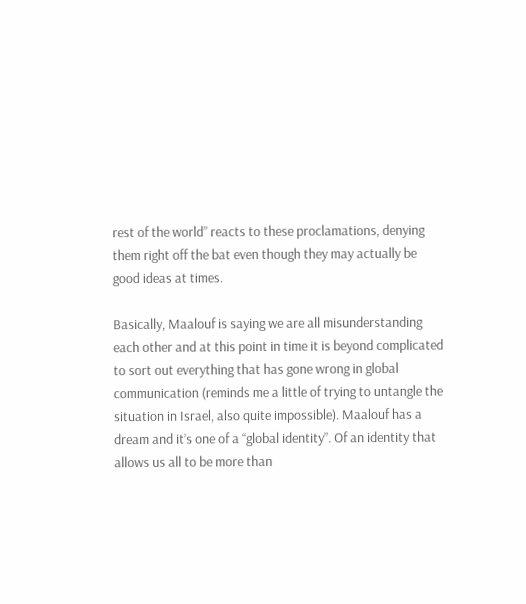rest of the world” reacts to these proclamations, denying them right off the bat even though they may actually be good ideas at times.

Basically, Maalouf is saying we are all misunderstanding each other and at this point in time it is beyond complicated to sort out everything that has gone wrong in global communication (reminds me a little of trying to untangle the situation in Israel, also quite impossible). Maalouf has a dream and it’s one of a “global identity”. Of an identity that allows us all to be more than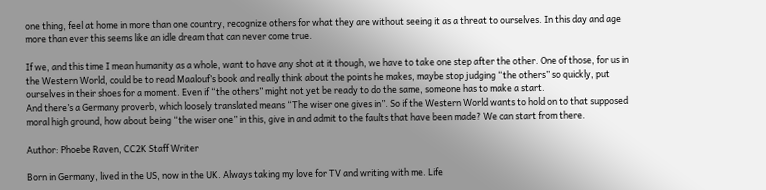one thing, feel at home in more than one country, recognize others for what they are without seeing it as a threat to ourselves. In this day and age more than ever this seems like an idle dream that can never come true.

If we, and this time I mean humanity as a whole, want to have any shot at it though, we have to take one step after the other. One of those, for us in the Western World, could be to read Maalouf’s book and really think about the points he makes, maybe stop judging “the others” so quickly, put ourselves in their shoes for a moment. Even if “the others” might not yet be ready to do the same, someone has to make a start.
And there’s a Germany proverb, which loosely translated means “The wiser one gives in”. So if the Western World wants to hold on to that supposed moral high ground, how about being “the wiser one” in this, give in and admit to the faults that have been made? We can start from there.

Author: Phoebe Raven, CC2K Staff Writer

Born in Germany, lived in the US, now in the UK. Always taking my love for TV and writing with me. Life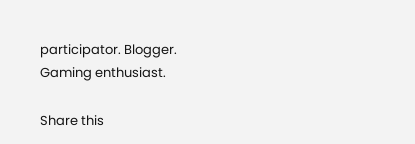participator. Blogger. Gaming enthusiast.

Share this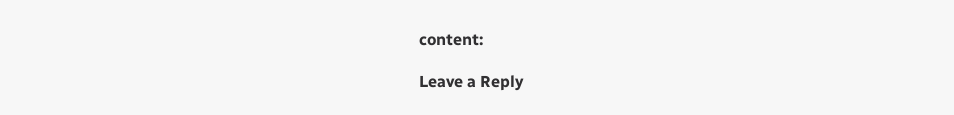content:

Leave a Reply